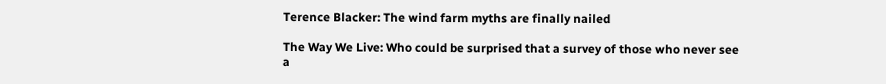Terence Blacker: The wind farm myths are finally nailed

The Way We Live: Who could be surprised that a survey of those who never see a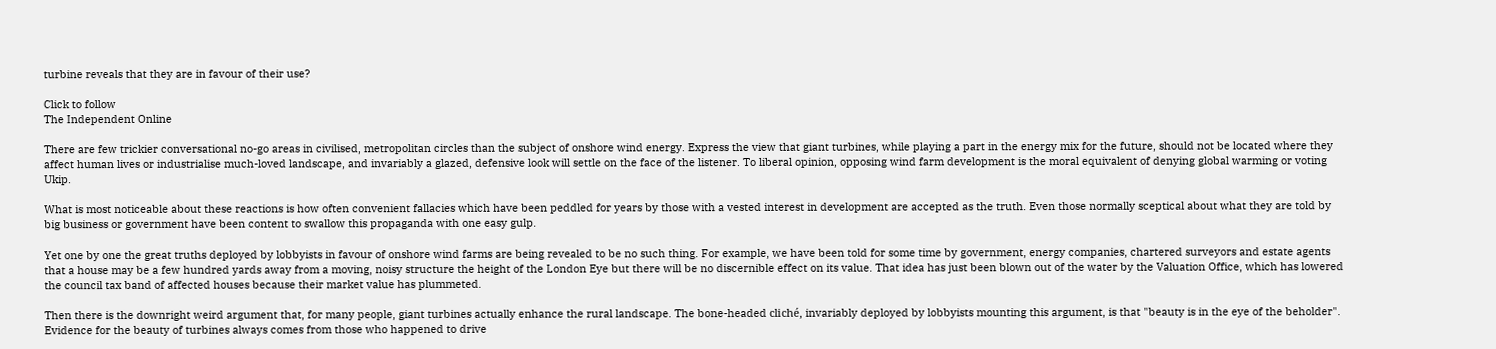turbine reveals that they are in favour of their use?

Click to follow
The Independent Online

There are few trickier conversational no-go areas in civilised, metropolitan circles than the subject of onshore wind energy. Express the view that giant turbines, while playing a part in the energy mix for the future, should not be located where they affect human lives or industrialise much-loved landscape, and invariably a glazed, defensive look will settle on the face of the listener. To liberal opinion, opposing wind farm development is the moral equivalent of denying global warming or voting Ukip.

What is most noticeable about these reactions is how often convenient fallacies which have been peddled for years by those with a vested interest in development are accepted as the truth. Even those normally sceptical about what they are told by big business or government have been content to swallow this propaganda with one easy gulp.

Yet one by one the great truths deployed by lobbyists in favour of onshore wind farms are being revealed to be no such thing. For example, we have been told for some time by government, energy companies, chartered surveyors and estate agents that a house may be a few hundred yards away from a moving, noisy structure the height of the London Eye but there will be no discernible effect on its value. That idea has just been blown out of the water by the Valuation Office, which has lowered the council tax band of affected houses because their market value has plummeted.

Then there is the downright weird argument that, for many people, giant turbines actually enhance the rural landscape. The bone-headed cliché, invariably deployed by lobbyists mounting this argument, is that "beauty is in the eye of the beholder". Evidence for the beauty of turbines always comes from those who happened to drive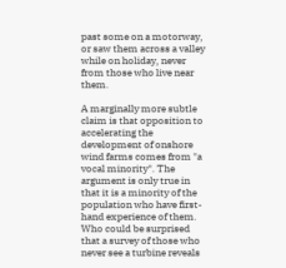past some on a motorway, or saw them across a valley while on holiday, never from those who live near them.

A marginally more subtle claim is that opposition to accelerating the development of onshore wind farms comes from "a vocal minority". The argument is only true in that it is a minority of the population who have first-hand experience of them. Who could be surprised that a survey of those who never see a turbine reveals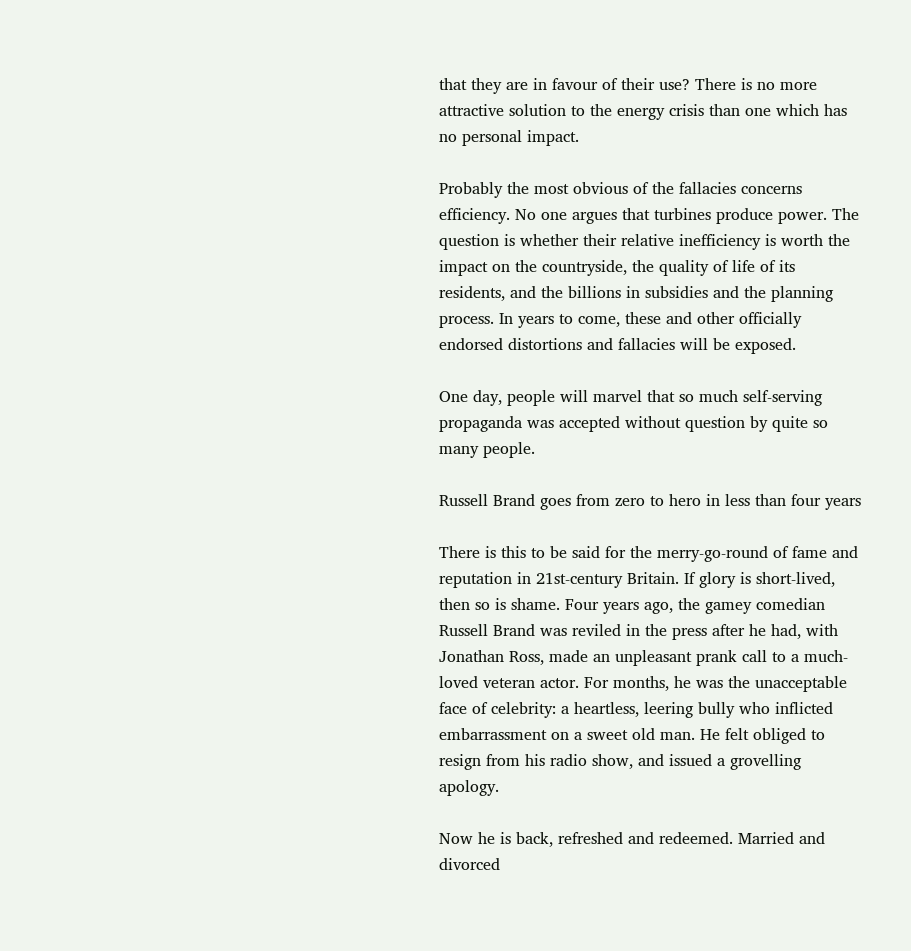that they are in favour of their use? There is no more attractive solution to the energy crisis than one which has no personal impact.

Probably the most obvious of the fallacies concerns efficiency. No one argues that turbines produce power. The question is whether their relative inefficiency is worth the impact on the countryside, the quality of life of its residents, and the billions in subsidies and the planning process. In years to come, these and other officially endorsed distortions and fallacies will be exposed.

One day, people will marvel that so much self-serving propaganda was accepted without question by quite so many people.

Russell Brand goes from zero to hero in less than four years

There is this to be said for the merry-go-round of fame and reputation in 21st-century Britain. If glory is short-lived, then so is shame. Four years ago, the gamey comedian Russell Brand was reviled in the press after he had, with Jonathan Ross, made an unpleasant prank call to a much-loved veteran actor. For months, he was the unacceptable face of celebrity: a heartless, leering bully who inflicted embarrassment on a sweet old man. He felt obliged to resign from his radio show, and issued a grovelling apology.

Now he is back, refreshed and redeemed. Married and divorced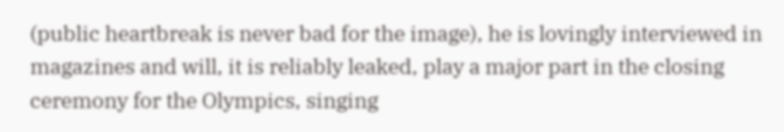(public heartbreak is never bad for the image), he is lovingly interviewed in magazines and will, it is reliably leaked, play a major part in the closing ceremony for the Olympics, singing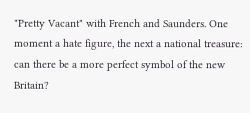"Pretty Vacant" with French and Saunders. One moment a hate figure, the next a national treasure: can there be a more perfect symbol of the new Britain?